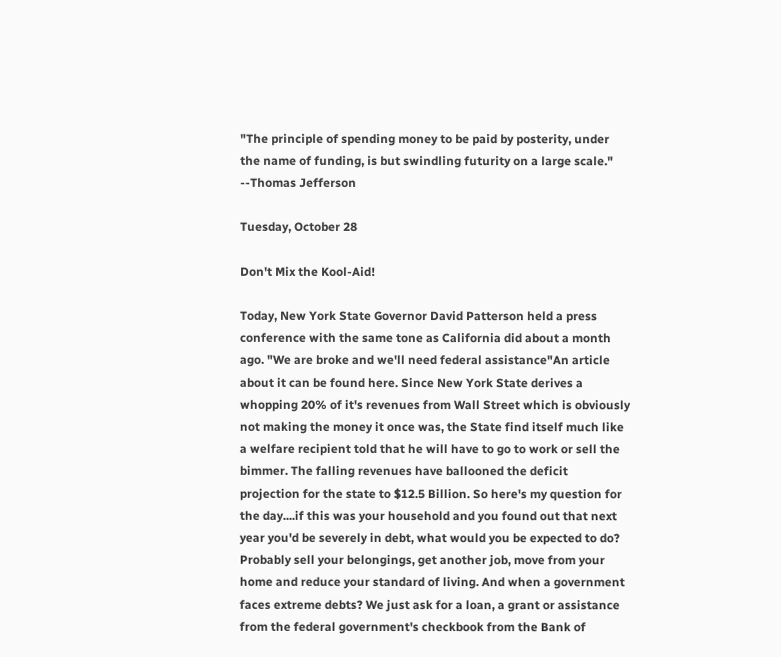"The principle of spending money to be paid by posterity, under the name of funding, is but swindling futurity on a large scale." --Thomas Jefferson

Tuesday, October 28

Don't Mix the Kool-Aid!

Today, New York State Governor David Patterson held a press conference with the same tone as California did about a month ago. "We are broke and we'll need federal assistance"An article about it can be found here. Since New York State derives a whopping 20% of it's revenues from Wall Street which is obviously not making the money it once was, the State find itself much like a welfare recipient told that he will have to go to work or sell the bimmer. The falling revenues have ballooned the deficit projection for the state to $12.5 Billion. So here's my question for the day....if this was your household and you found out that next year you'd be severely in debt, what would you be expected to do? Probably sell your belongings, get another job, move from your home and reduce your standard of living. And when a government faces extreme debts? We just ask for a loan, a grant or assistance from the federal government's checkbook from the Bank of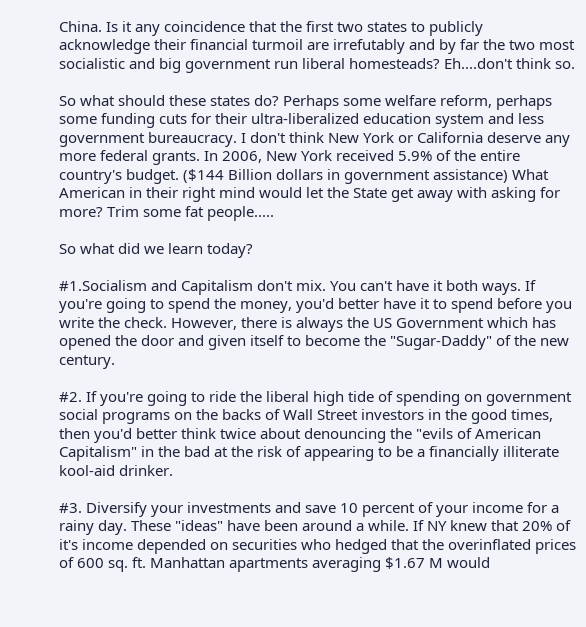China. Is it any coincidence that the first two states to publicly acknowledge their financial turmoil are irrefutably and by far the two most socialistic and big government run liberal homesteads? Eh....don't think so.

So what should these states do? Perhaps some welfare reform, perhaps some funding cuts for their ultra-liberalized education system and less government bureaucracy. I don't think New York or California deserve any more federal grants. In 2006, New York received 5.9% of the entire country's budget. ($144 Billion dollars in government assistance) What American in their right mind would let the State get away with asking for more? Trim some fat people.....

So what did we learn today?

#1.Socialism and Capitalism don't mix. You can't have it both ways. If you're going to spend the money, you'd better have it to spend before you write the check. However, there is always the US Government which has opened the door and given itself to become the "Sugar-Daddy" of the new century.

#2. If you're going to ride the liberal high tide of spending on government social programs on the backs of Wall Street investors in the good times, then you'd better think twice about denouncing the "evils of American Capitalism" in the bad at the risk of appearing to be a financially illiterate kool-aid drinker.

#3. Diversify your investments and save 10 percent of your income for a rainy day. These "ideas" have been around a while. If NY knew that 20% of it's income depended on securities who hedged that the overinflated prices of 600 sq. ft. Manhattan apartments averaging $1.67 M would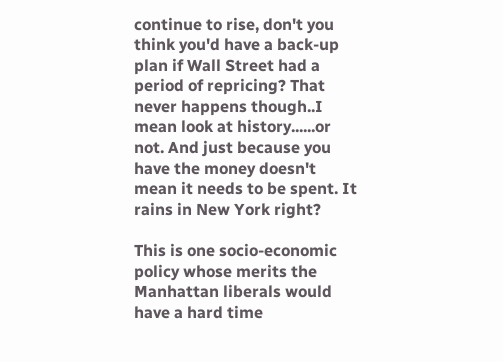continue to rise, don't you think you'd have a back-up plan if Wall Street had a period of repricing? That never happens though..I mean look at history......or not. And just because you have the money doesn't mean it needs to be spent. It rains in New York right?

This is one socio-economic policy whose merits the Manhattan liberals would have a hard time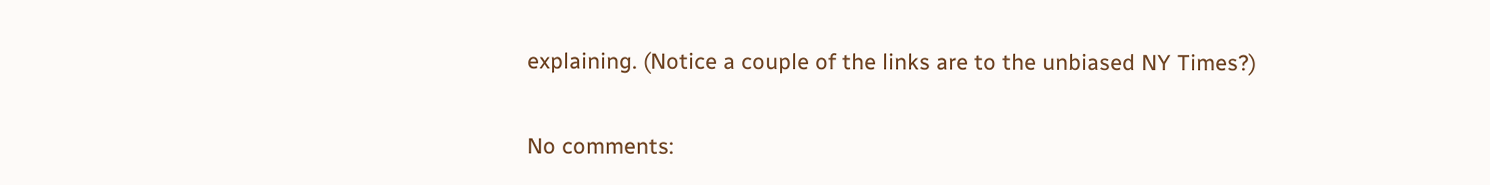explaining. (Notice a couple of the links are to the unbiased NY Times?)

No comments: